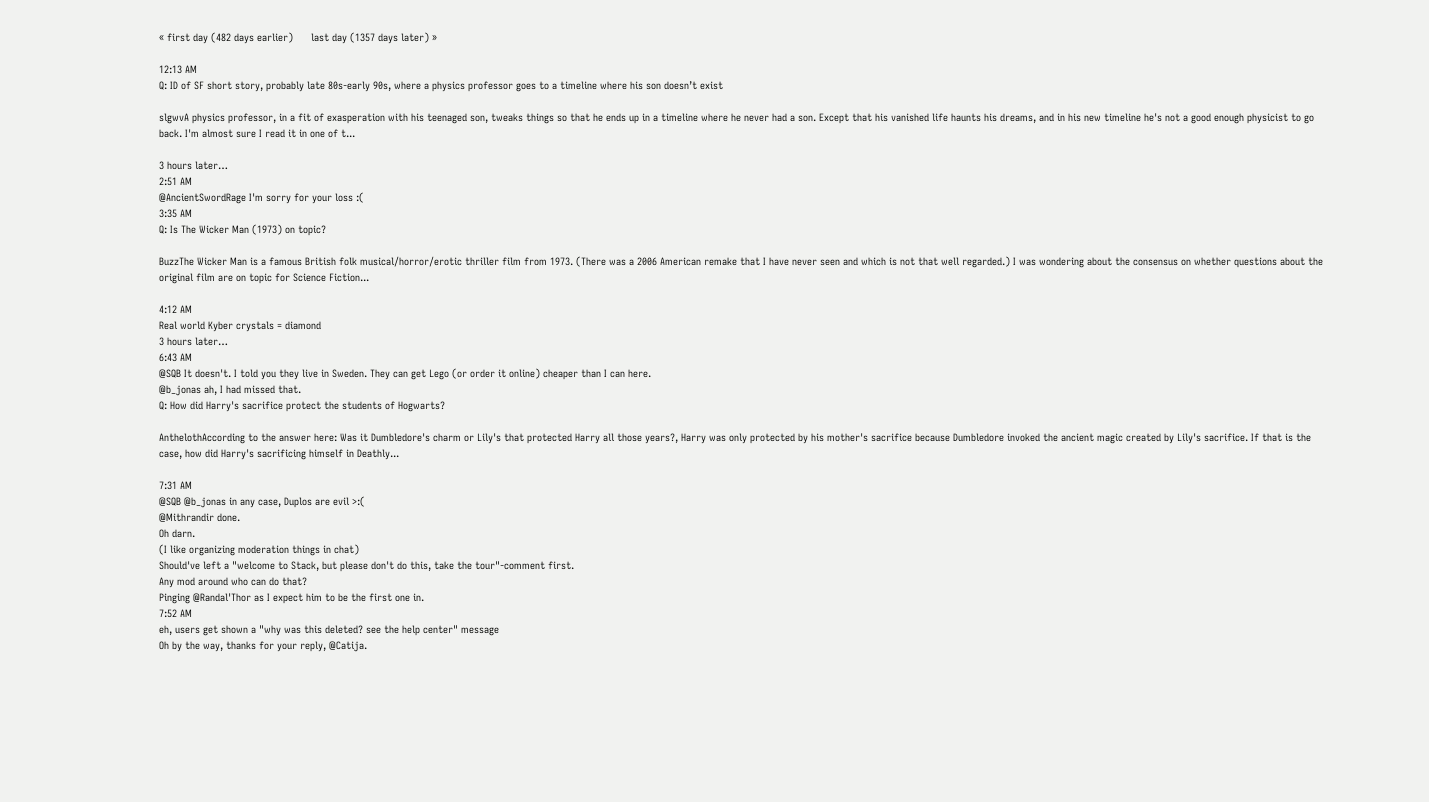« first day (482 days earlier)      last day (1357 days later) »

12:13 AM
Q: ID of SF short story, probably late 80s-early 90s, where a physics professor goes to a timeline where his son doesn’t exist

slgwvA physics professor, in a fit of exasperation with his teenaged son, tweaks things so that he ends up in a timeline where he never had a son. Except that his vanished life haunts his dreams, and in his new timeline he's not a good enough physicist to go back. I'm almost sure I read it in one of t...

3 hours later…
2:51 AM
@AncientSwordRage I'm sorry for your loss :(
3:35 AM
Q: Is The Wicker Man (1973) on topic?

BuzzThe Wicker Man is a famous British folk musical/horror/erotic thriller film from 1973. (There was a 2006 American remake that I have never seen and which is not that well regarded.) I was wondering about the consensus on whether questions about the original film are on topic for Science Fiction...

4:12 AM
Real world Kyber crystals = diamond
3 hours later…
6:43 AM
@SQB It doesn't. I told you they live in Sweden. They can get Lego (or order it online) cheaper than I can here.
@b_jonas ah, I had missed that.
Q: How did Harry's sacrifice protect the students of Hogwarts?

AnthelothAccording to the answer here: Was it Dumbledore's charm or Lily's that protected Harry all those years?, Harry was only protected by his mother's sacrifice because Dumbledore invoked the ancient magic created by Lily's sacrifice. If that is the case, how did Harry's sacrificing himself in Deathly...

7:31 AM
@SQB @b_jonas in any case, Duplos are evil >:(
@Mithrandir done.
Oh darn.
(I like organizing moderation things in chat)
Should've left a "welcome to Stack, but please don't do this, take the tour"-comment first.
Any mod around who can do that?
Pinging @Randal'Thor as I expect him to be the first one in.
7:52 AM
eh, users get shown a "why was this deleted? see the help center" message
Oh by the way, thanks for your reply, @Catija.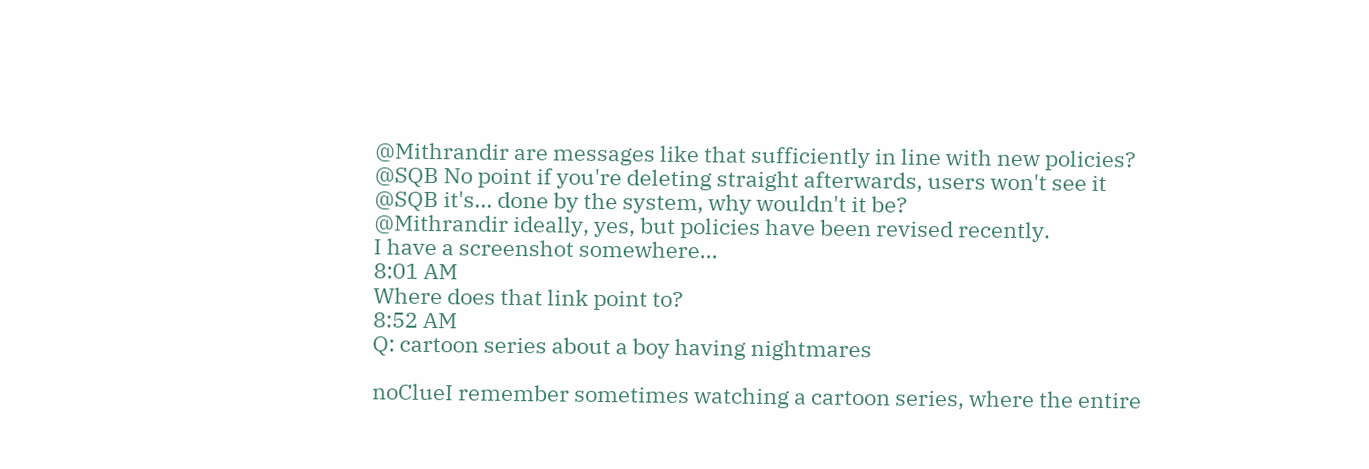@Mithrandir are messages like that sufficiently in line with new policies?
@SQB No point if you're deleting straight afterwards, users won't see it
@SQB it's... done by the system, why wouldn't it be?
@Mithrandir ideally, yes, but policies have been revised recently.
I have a screenshot somewhere...
8:01 AM
Where does that link point to?
8:52 AM
Q: cartoon series about a boy having nightmares

noClueI remember sometimes watching a cartoon series, where the entire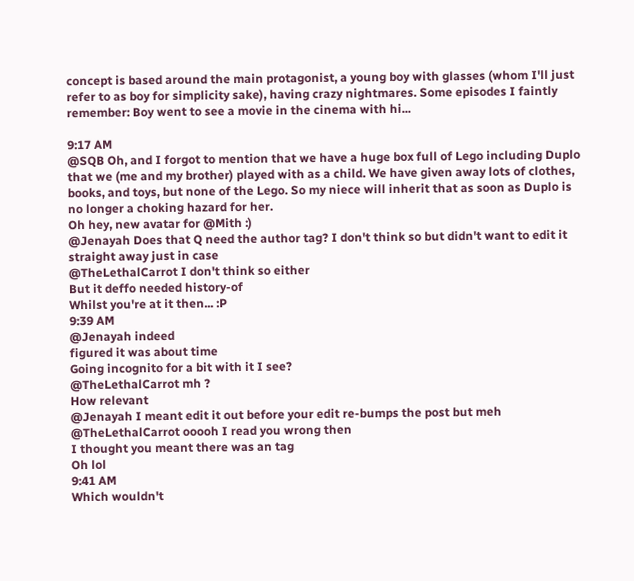concept is based around the main protagonist, a young boy with glasses (whom I'll just refer to as boy for simplicity sake), having crazy nightmares. Some episodes I faintly remember: Boy went to see a movie in the cinema with hi...

9:17 AM
@SQB Oh, and I forgot to mention that we have a huge box full of Lego including Duplo that we (me and my brother) played with as a child. We have given away lots of clothes, books, and toys, but none of the Lego. So my niece will inherit that as soon as Duplo is no longer a choking hazard for her.
Oh hey, new avatar for @Mith :)
@Jenayah Does that Q need the author tag? I don't think so but didn't want to edit it straight away just in case
@TheLethalCarrot I don't think so either
But it deffo needed history-of
Whilst you're at it then... :P
9:39 AM
@Jenayah indeed
figured it was about time
Going incognito for a bit with it I see?
@TheLethalCarrot mh ?
How relevant
@Jenayah I meant edit it out before your edit re-bumps the post but meh
@TheLethalCarrot ooooh I read you wrong then
I thought you meant there was an tag
Oh lol
9:41 AM
Which wouldn't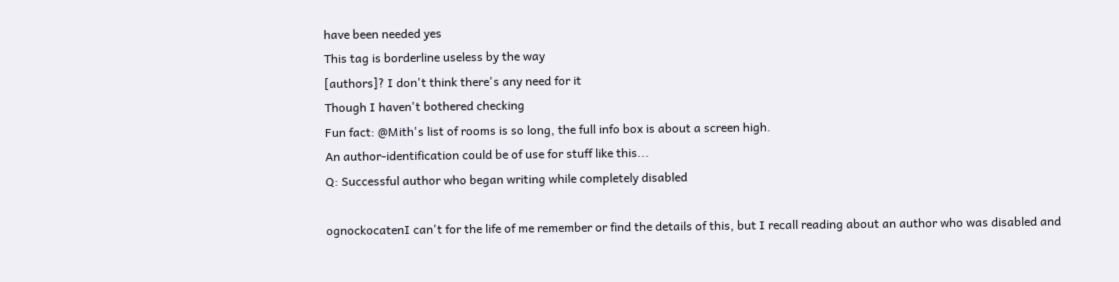have been needed yes
This tag is borderline useless by the way
[authors]? I don't think there's any need for it
Though I haven't bothered checking
Fun fact: @Mith's list of rooms is so long, the full info box is about a screen high.
An author-identification could be of use for stuff like this...
Q: Successful author who began writing while completely disabled

ognockocatenI can't for the life of me remember or find the details of this, but I recall reading about an author who was disabled and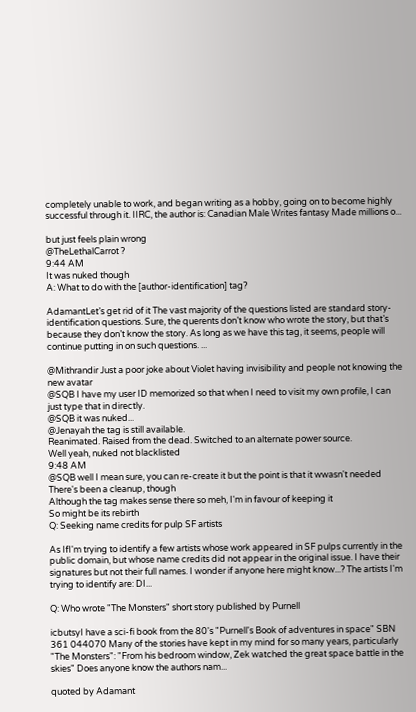completely unable to work, and began writing as a hobby, going on to become highly successful through it. IIRC, the author is: Canadian Male Writes fantasy Made millions o...

but just feels plain wrong
@TheLethalCarrot ?
9:44 AM
It was nuked though
A: What to do with the [author-identification] tag?

AdamantLet’s get rid of it The vast majority of the questions listed are standard story-identification questions. Sure, the querents don’t know who wrote the story, but that’s because they don’t know the story. As long as we have this tag, it seems, people will continue putting in on such questions. ...

@Mithrandir Just a poor joke about Violet having invisibility and people not knowing the new avatar
@SQB I have my user ID memorized so that when I need to visit my own profile, I can just type that in directly.
@SQB it was nuked...
@Jenayah the tag is still available.
Reanimated. Raised from the dead. Switched to an alternate power source.
Well yeah, nuked not blacklisted
9:48 AM
@SQB well I mean sure, you can re-create it but the point is that it wwasn't needed
There's been a cleanup, though
Although the tag makes sense there so meh, I'm in favour of keeping it
So might be its rebirth
Q: Seeking name credits for pulp SF artists

As IfI'm trying to identify a few artists whose work appeared in SF pulps currently in the public domain, but whose name credits did not appear in the original issue. I have their signatures but not their full names. I wonder if anyone here might know...? The artists I'm trying to identify are: DI...

Q: Who wrote "The Monsters" short story published by Purnell

icbutsyI have a sci-fi book from the 80's "Purnell's Book of adventures in space" SBN 361 044070 Many of the stories have kept in my mind for so many years, particularly "The Monsters": "From his bedroom window, Zek watched the great space battle in the skies" Does anyone know the authors nam...

quoted by Adamant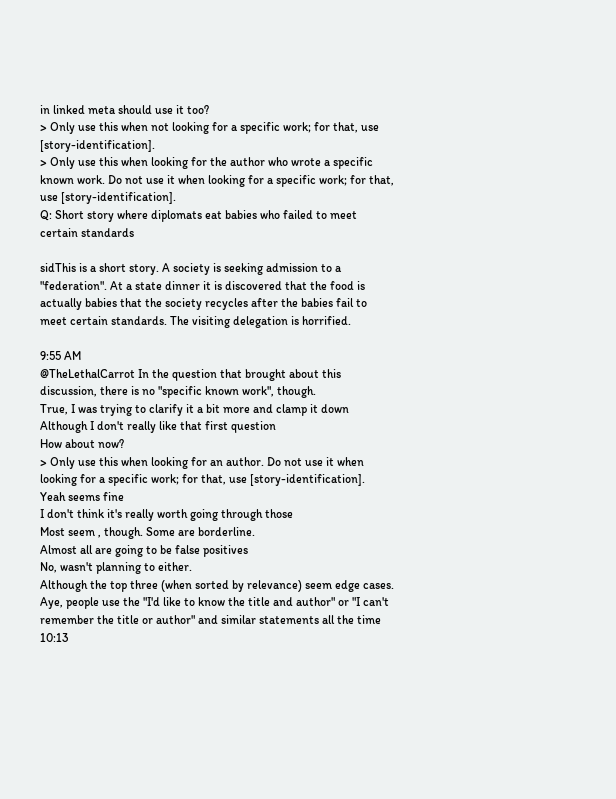in linked meta should use it too?
> Only use this when not looking for a specific work; for that, use [story-identification].
> Only use this when looking for the author who wrote a specific known work. Do not use it when looking for a specific work; for that, use [story-identification].
Q: Short story where diplomats eat babies who failed to meet certain standards

sidThis is a short story. A society is seeking admission to a "federation". At a state dinner it is discovered that the food is actually babies that the society recycles after the babies fail to meet certain standards. The visiting delegation is horrified.

9:55 AM
@TheLethalCarrot In the question that brought about this discussion, there is no "specific known work", though.
True, I was trying to clarify it a bit more and clamp it down
Although I don't really like that first question
How about now?
> Only use this when looking for an author. Do not use it when looking for a specific work; for that, use [story-identification].
Yeah seems fine
I don't think it's really worth going through those
Most seem , though. Some are borderline.
Almost all are going to be false positives
No, wasn't planning to either.
Although the top three (when sorted by relevance) seem edge cases.
Aye, people use the "I'd like to know the title and author" or "I can't remember the title or author" and similar statements all the time
10:13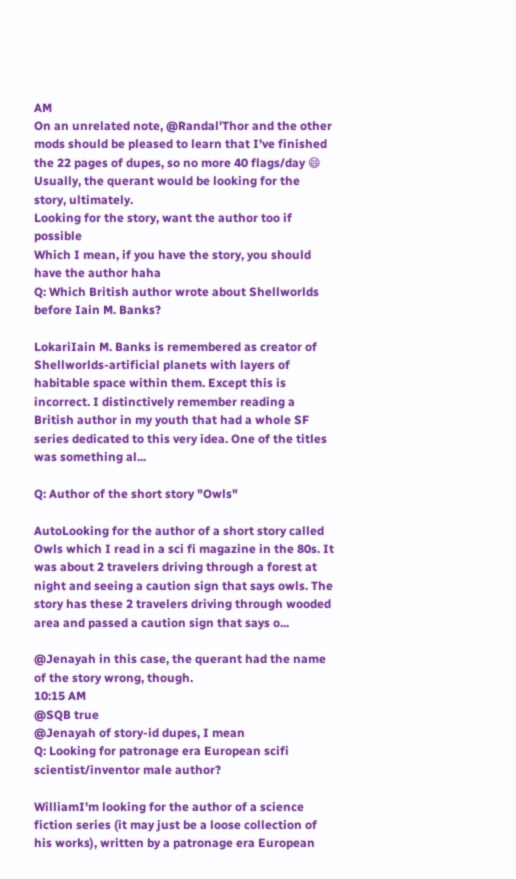AM
On an unrelated note, @Randal'Thor and the other mods should be pleased to learn that I've finished the 22 pages of dupes, so no more 40 flags/day 😄
Usually, the querant would be looking for the story, ultimately.
Looking for the story, want the author too if possible
Which I mean, if you have the story, you should have the author haha
Q: Which British author wrote about Shellworlds before Iain M. Banks?

LokariIain M. Banks is remembered as creator of Shellworlds-artificial planets with layers of habitable space within them. Except this is incorrect. I distinctively remember reading a British author in my youth that had a whole SF series dedicated to this very idea. One of the titles was something al...

Q: Author of the short story "Owls"

AutoLooking for the author of a short story called Owls which I read in a sci fi magazine in the 80s. It was about 2 travelers driving through a forest at night and seeing a caution sign that says owls. The story has these 2 travelers driving through wooded area and passed a caution sign that says o...

@Jenayah in this case, the querant had the name of the story wrong, though.
10:15 AM
@SQB true
@Jenayah of story-id dupes, I mean
Q: Looking for patronage era European scifi scientist/inventor male author?

WilliamI'm looking for the author of a science fiction series (it may just be a loose collection of his works), written by a patronage era European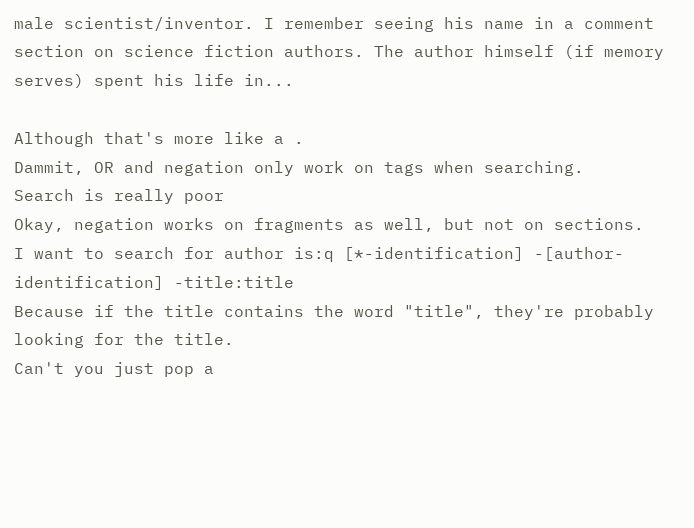male scientist/inventor. I remember seeing his name in a comment section on science fiction authors. The author himself (if memory serves) spent his life in...

Although that's more like a .
Dammit, OR and negation only work on tags when searching.
Search is really poor
Okay, negation works on fragments as well, but not on sections.
I want to search for author is:q [*-identification] -[author-identification] -title:title
Because if the title contains the word "title", they're probably looking for the title.
Can't you just pop a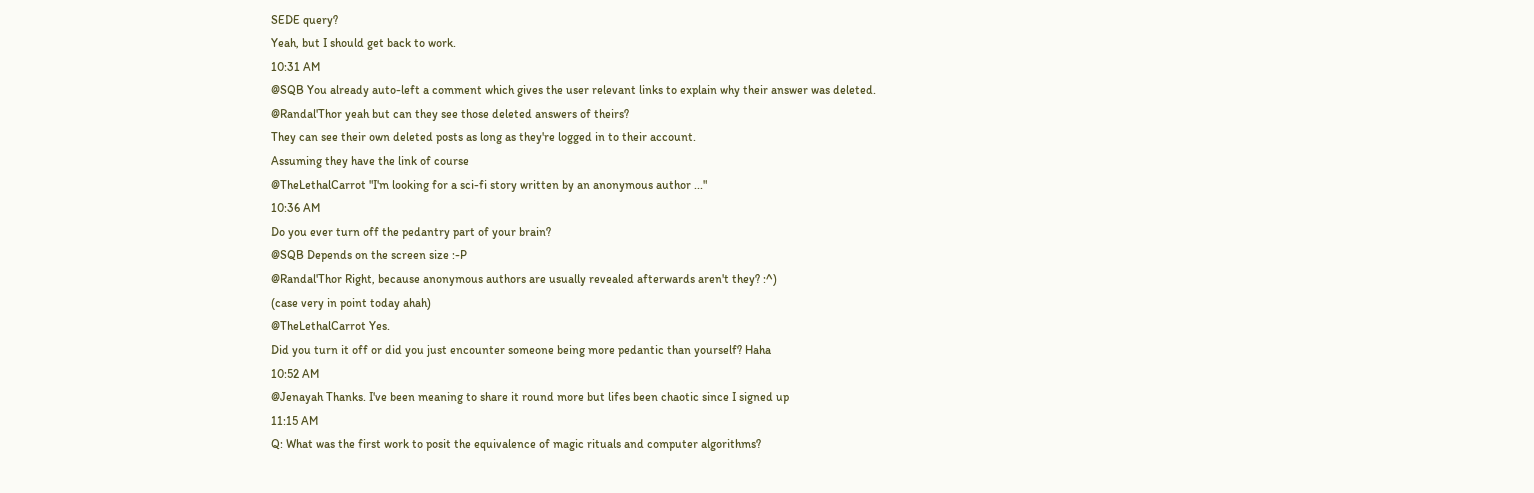SEDE query?
Yeah, but I should get back to work.
10:31 AM
@SQB You already auto-left a comment which gives the user relevant links to explain why their answer was deleted.
@Randal'Thor yeah but can they see those deleted answers of theirs?
They can see their own deleted posts as long as they're logged in to their account.
Assuming they have the link of course
@TheLethalCarrot "I'm looking for a sci-fi story written by an anonymous author ..."
10:36 AM
Do you ever turn off the pedantry part of your brain?
@SQB Depends on the screen size :-P
@Randal'Thor Right, because anonymous authors are usually revealed afterwards aren't they? :^)
(case very in point today ahah)
@TheLethalCarrot Yes.
Did you turn it off or did you just encounter someone being more pedantic than yourself? Haha
10:52 AM
@Jenayah Thanks. I've been meaning to share it round more but lifes been chaotic since I signed up
11:15 AM
Q: What was the first work to posit the equivalence of magic rituals and computer algorithms?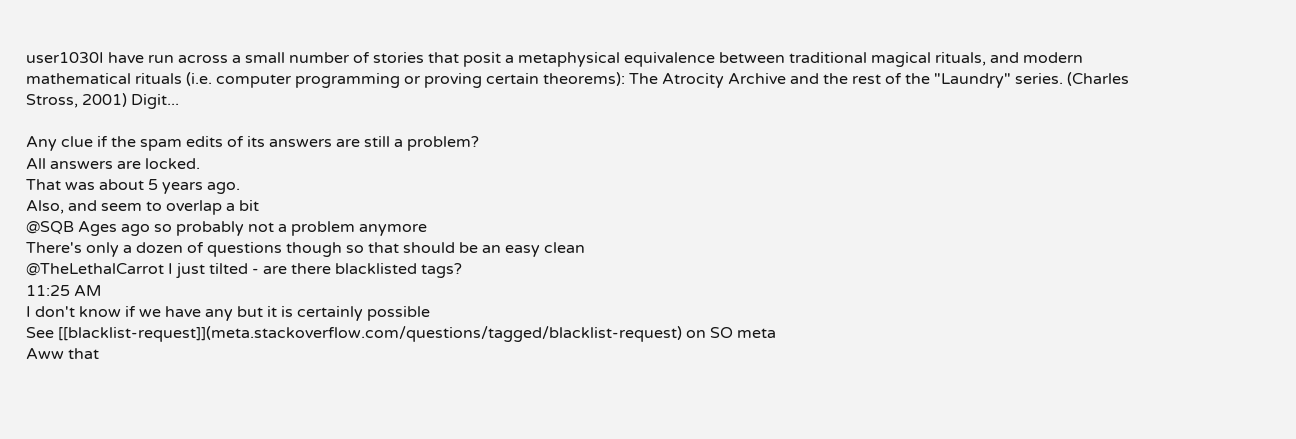user1030I have run across a small number of stories that posit a metaphysical equivalence between traditional magical rituals, and modern mathematical rituals (i.e. computer programming or proving certain theorems): The Atrocity Archive and the rest of the "Laundry" series. (Charles Stross, 2001) Digit...

Any clue if the spam edits of its answers are still a problem?
All answers are locked.
That was about 5 years ago.
Also, and seem to overlap a bit
@SQB Ages ago so probably not a problem anymore
There's only a dozen of questions though so that should be an easy clean
@TheLethalCarrot I just tilted - are there blacklisted tags?
11:25 AM
I don't know if we have any but it is certainly possible
See [[blacklist-request]](meta.stackoverflow.com/questions/tagged/blacklist-request) on SO meta
Aww that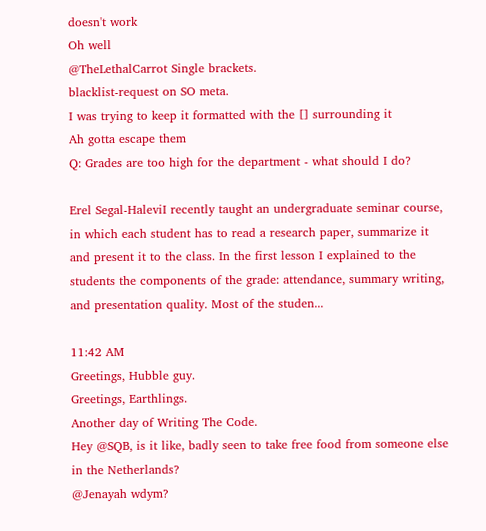doesn't work
Oh well
@TheLethalCarrot Single brackets.
blacklist-request on SO meta.
I was trying to keep it formatted with the [] surrounding it
Ah gotta escape them
Q: Grades are too high for the department - what should I do?

Erel Segal-HaleviI recently taught an undergraduate seminar course, in which each student has to read a research paper, summarize it and present it to the class. In the first lesson I explained to the students the components of the grade: attendance, summary writing, and presentation quality. Most of the studen...

11:42 AM
Greetings, Hubble guy.
Greetings, Earthlings.
Another day of Writing The Code.
Hey @SQB, is it like, badly seen to take free food from someone else in the Netherlands?
@Jenayah wdym?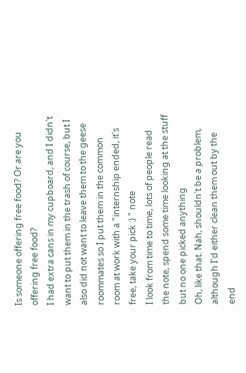Is someone offering free food? Or are you offering free food?
I had extra cans in my cupboard, and I didn't want to put them in the trash of course, but I also did not want to leave them to the geese roommates so I put them in the common room at work with a "internship ended, it's free, take your pick :) " note
I look from time to time, lots of people read the note, spend some time looking at the stuff but no one picked anything
Oh, like that. Nah, shouldn't be a problem, although I'd either clean them out by the end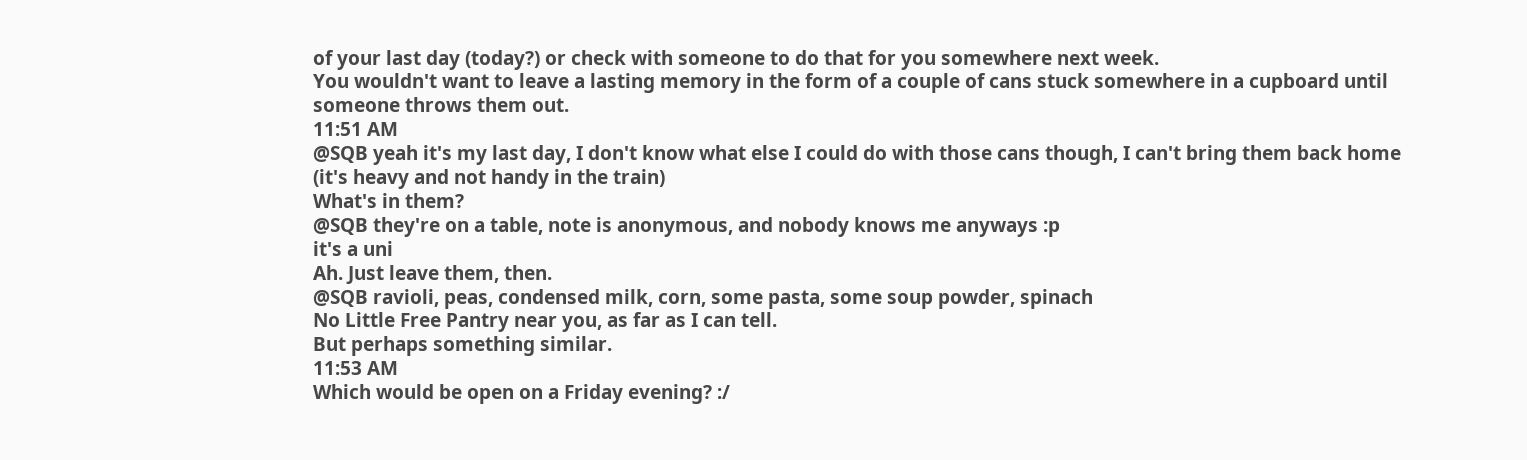of your last day (today?) or check with someone to do that for you somewhere next week.
You wouldn't want to leave a lasting memory in the form of a couple of cans stuck somewhere in a cupboard until someone throws them out.
11:51 AM
@SQB yeah it's my last day, I don't know what else I could do with those cans though, I can't bring them back home (it's heavy and not handy in the train)
What's in them?
@SQB they're on a table, note is anonymous, and nobody knows me anyways :p
it's a uni
Ah. Just leave them, then.
@SQB ravioli, peas, condensed milk, corn, some pasta, some soup powder, spinach
No Little Free Pantry near you, as far as I can tell.
But perhaps something similar.
11:53 AM
Which would be open on a Friday evening? :/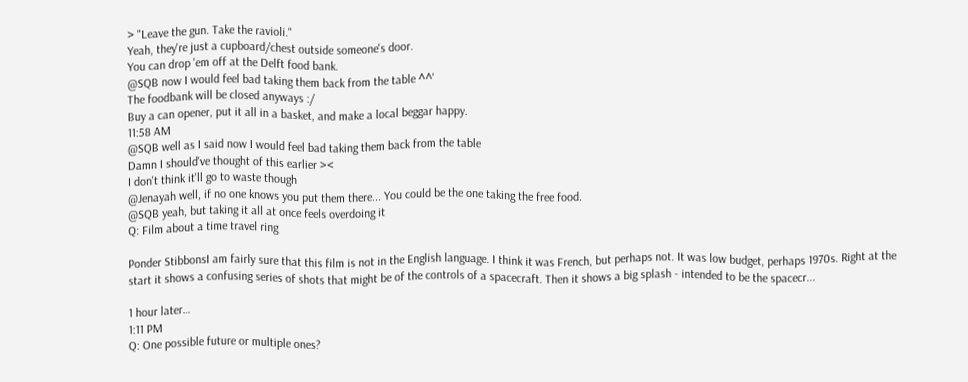> "Leave the gun. Take the ravioli."
Yeah, they're just a cupboard/chest outside someone's door.
You can drop 'em off at the Delft food bank.
@SQB now I would feel bad taking them back from the table ^^'
The foodbank will be closed anyways :/
Buy a can opener, put it all in a basket, and make a local beggar happy.
11:58 AM
@SQB well as I said now I would feel bad taking them back from the table
Damn I should've thought of this earlier ><
I don't think it'll go to waste though
@Jenayah well, if no one knows you put them there... You could be the one taking the free food.
@SQB yeah, but taking it all at once feels overdoing it
Q: Film about a time travel ring

Ponder StibbonsI am fairly sure that this film is not in the English language. I think it was French, but perhaps not. It was low budget, perhaps 1970s. Right at the start it shows a confusing series of shots that might be of the controls of a spacecraft. Then it shows a big splash - intended to be the spacecr...

1 hour later…
1:11 PM
Q: One possible future or multiple ones?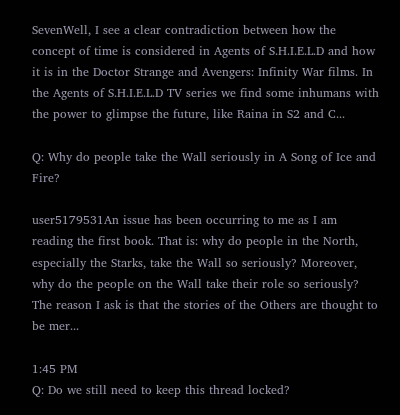SevenWell, I see a clear contradiction between how the concept of time is considered in Agents of S.H.I.E.L.D and how it is in the Doctor Strange and Avengers: Infinity War films. In the Agents of S.H.I.E.L.D TV series we find some inhumans with the power to glimpse the future, like Raina in S2 and C...

Q: Why do people take the Wall seriously in A Song of Ice and Fire?

user5179531An issue has been occurring to me as I am reading the first book. That is: why do people in the North, especially the Starks, take the Wall so seriously? Moreover, why do the people on the Wall take their role so seriously? The reason I ask is that the stories of the Others are thought to be mer...

1:45 PM
Q: Do we still need to keep this thread locked?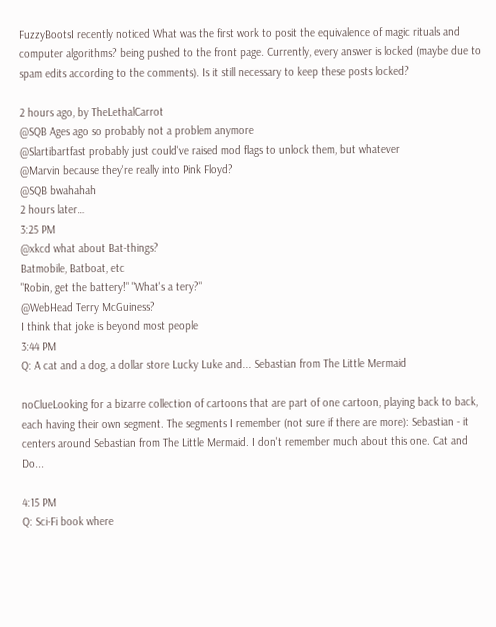FuzzyBootsI recently noticed What was the first work to posit the equivalence of magic rituals and computer algorithms? being pushed to the front page. Currently, every answer is locked (maybe due to spam edits according to the comments). Is it still necessary to keep these posts locked?

2 hours ago, by TheLethalCarrot
@SQB Ages ago so probably not a problem anymore
@Slartibartfast probably just could've raised mod flags to unlock them, but whatever
@Marvin because they're really into Pink Floyd?
@SQB bwahahah
2 hours later…
3:25 PM
@xkcd what about Bat-things?
Batmobile, Batboat, etc
"Robin, get the battery!" "What's a tery?"
@WebHead Terry McGuiness?
I think that joke is beyond most people
3:44 PM
Q: A cat and a dog, a dollar store Lucky Luke and... Sebastian from The Little Mermaid

noClueLooking for a bizarre collection of cartoons that are part of one cartoon, playing back to back, each having their own segment. The segments I remember (not sure if there are more): Sebastian - it centers around Sebastian from The Little Mermaid. I don't remember much about this one. Cat and Do...

4:15 PM
Q: Sci-Fi book where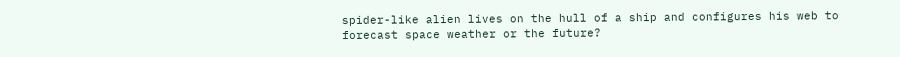spider-like alien lives on the hull of a ship and configures his web to forecast space weather or the future?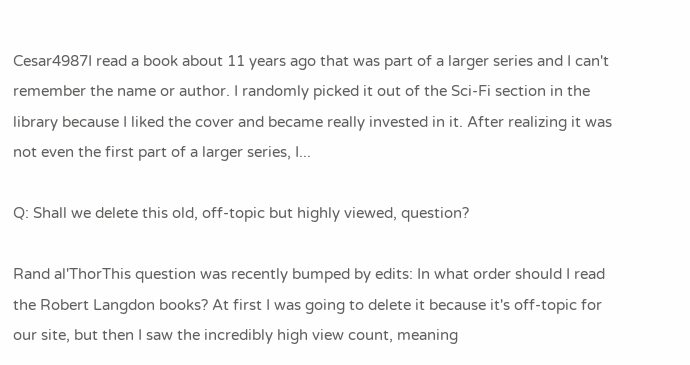Cesar4987I read a book about 11 years ago that was part of a larger series and I can't remember the name or author. I randomly picked it out of the Sci-Fi section in the library because I liked the cover and became really invested in it. After realizing it was not even the first part of a larger series, I...

Q: Shall we delete this old, off-topic but highly viewed, question?

Rand al'ThorThis question was recently bumped by edits: In what order should I read the Robert Langdon books? At first I was going to delete it because it's off-topic for our site, but then I saw the incredibly high view count, meaning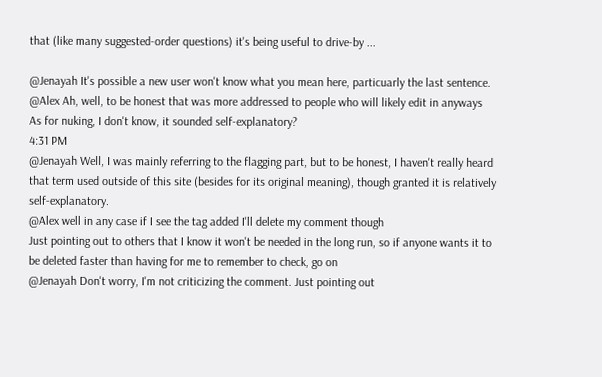that (like many suggested-order questions) it's being useful to drive-by ...

@Jenayah It's possible a new user won't know what you mean here, particuarly the last sentence.
@Alex Ah, well, to be honest that was more addressed to people who will likely edit in anyways
As for nuking, I don't know, it sounded self-explanatory?
4:31 PM
@Jenayah Well, I was mainly referring to the flagging part, but to be honest, I haven't really heard that term used outside of this site (besides for its original meaning), though granted it is relatively self-explanatory.
@Alex well in any case if I see the tag added I'll delete my comment though
Just pointing out to others that I know it won't be needed in the long run, so if anyone wants it to be deleted faster than having for me to remember to check, go on
@Jenayah Don't worry, I'm not criticizing the comment. Just pointing out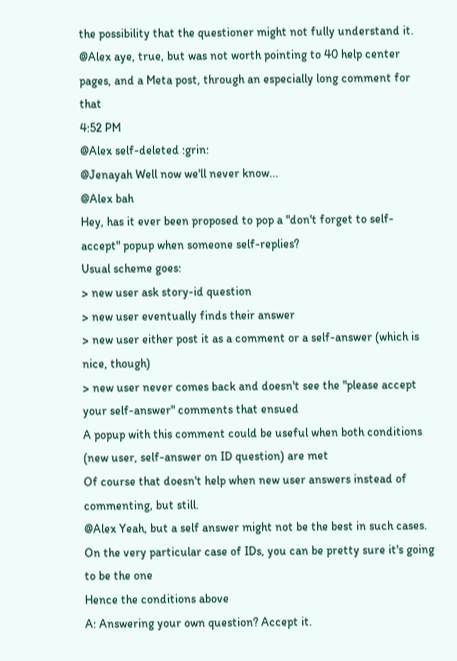the possibility that the questioner might not fully understand it.
@Alex aye, true, but was not worth pointing to 40 help center pages, and a Meta post, through an especially long comment for that
4:52 PM
@Alex self-deleted :grin:
@Jenayah Well now we'll never know...
@Alex bah
Hey, has it ever been proposed to pop a "don't forget to self-accept" popup when someone self-replies?
Usual scheme goes:
> new user ask story-id question
> new user eventually finds their answer
> new user either post it as a comment or a self-answer (which is nice, though)
> new user never comes back and doesn't see the "please accept your self-answer" comments that ensued
A popup with this comment could be useful when both conditions (new user, self-answer on ID question) are met
Of course that doesn't help when new user answers instead of commenting, but still.
@Alex Yeah, but a self answer might not be the best in such cases. On the very particular case of IDs, you can be pretty sure it's going to be the one
Hence the conditions above
A: Answering your own question? Accept it.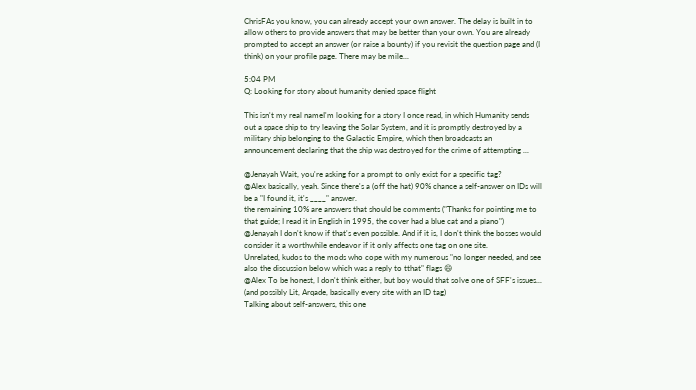ChrisFAs you know, you can already accept your own answer. The delay is built in to allow others to provide answers that may be better than your own. You are already prompted to accept an answer (or raise a bounty) if you revisit the question page and (I think) on your profile page. There may be mile...

5:04 PM
Q: Looking for story about humanity denied space flight

This isn't my real nameI'm looking for a story I once read, in which Humanity sends out a space ship to try leaving the Solar System, and it is promptly destroyed by a military ship belonging to the Galactic Empire, which then broadcasts an announcement declaring that the ship was destroyed for the crime of attempting ...

@Jenayah Wait, you're asking for a prompt to only exist for a specific tag?
@Alex basically, yeah. Since there's a (off the hat) 90% chance a self-answer on IDs will be a "I found it, it's ____" answer.
the remaining 10% are answers that should be comments ("Thanks for pointing me to that guide; I read it in English in 1995, the cover had a blue cat and a piano")
@Jenayah I don't know if that's even possible. And if it is, I don't think the bosses would consider it a worthwhile endeavor if it only affects one tag on one site.
Unrelated, kudos to the mods who cope with my numerous "no longer needed, and see also the discussion below which was a reply to tthat" flags 😄
@Alex To be honest, I don't think either, but boy would that solve one of SFF's issues...
(and possibly Lit, Arqade, basically every site with an ID tag)
Talking about self-answers, this one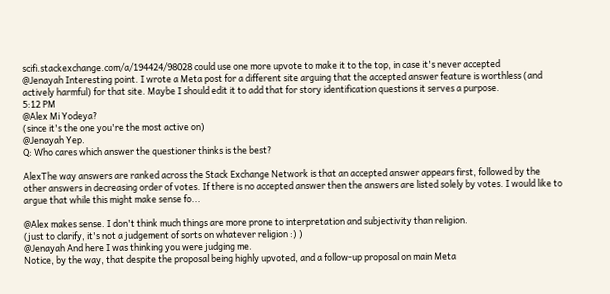scifi.stackexchange.com/a/194424/98028 could use one more upvote to make it to the top, in case it's never accepted
@Jenayah Interesting point. I wrote a Meta post for a different site arguing that the accepted answer feature is worthless (and actively harmful) for that site. Maybe I should edit it to add that for story identification questions it serves a purpose.
5:12 PM
@Alex Mi Yodeya?
(since it's the one you're the most active on)
@Jenayah Yep.
Q: Who cares which answer the questioner thinks is the best?

AlexThe way answers are ranked across the Stack Exchange Network is that an accepted answer appears first, followed by the other answers in decreasing order of votes. If there is no accepted answer then the answers are listed solely by votes. I would like to argue that while this might make sense fo...

@Alex makes sense. I don't think much things are more prone to interpretation and subjectivity than religion.
(just to clarify, it's not a judgement of sorts on whatever religion :) )
@Jenayah And here I was thinking you were judging me.
Notice, by the way, that despite the proposal being highly upvoted, and a follow-up proposal on main Meta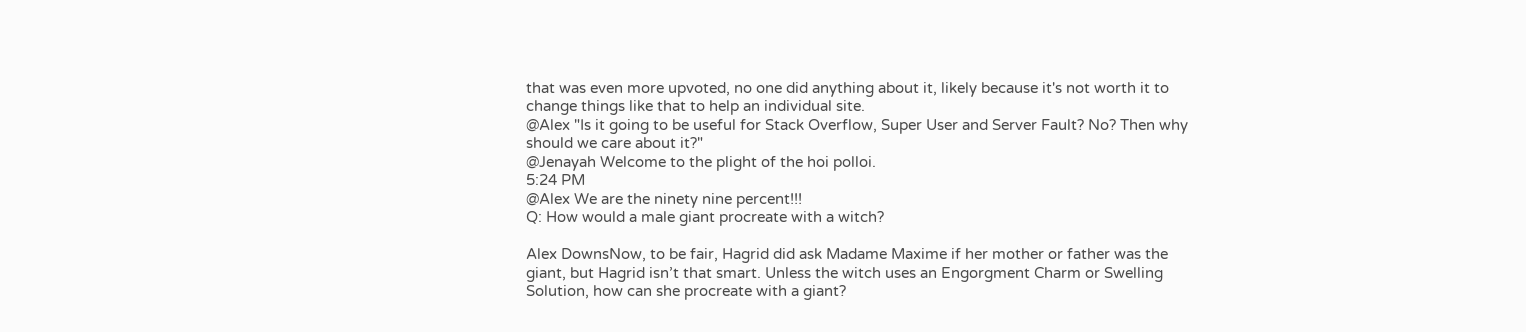that was even more upvoted, no one did anything about it, likely because it's not worth it to change things like that to help an individual site.
@Alex "Is it going to be useful for Stack Overflow, Super User and Server Fault? No? Then why should we care about it?"
@Jenayah Welcome to the plight of the hoi polloi.
5:24 PM
@Alex We are the ninety nine percent!!!
Q: How would a male giant procreate with a witch?

Alex DownsNow, to be fair, Hagrid did ask Madame Maxime if her mother or father was the giant, but Hagrid isn’t that smart. Unless the witch uses an Engorgment Charm or Swelling Solution, how can she procreate with a giant?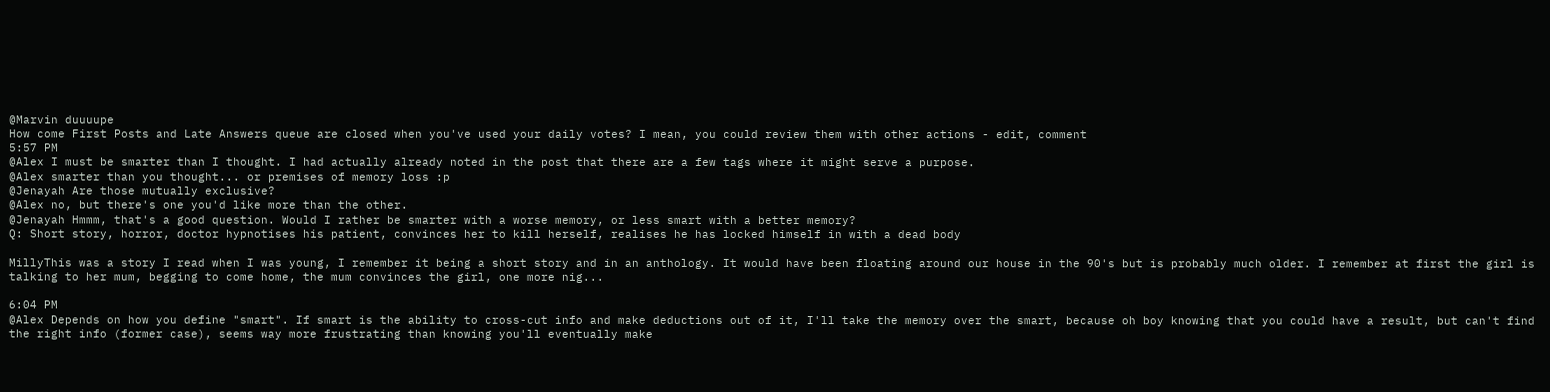@Marvin duuuupe
How come First Posts and Late Answers queue are closed when you've used your daily votes? I mean, you could review them with other actions - edit, comment
5:57 PM
@Alex I must be smarter than I thought. I had actually already noted in the post that there are a few tags where it might serve a purpose.
@Alex smarter than you thought... or premises of memory loss :p
@Jenayah Are those mutually exclusive?
@Alex no, but there's one you'd like more than the other.
@Jenayah Hmmm, that's a good question. Would I rather be smarter with a worse memory, or less smart with a better memory?
Q: Short story, horror, doctor hypnotises his patient, convinces her to kill herself, realises he has locked himself in with a dead body

MillyThis was a story I read when I was young, I remember it being a short story and in an anthology. It would have been floating around our house in the 90's but is probably much older. I remember at first the girl is talking to her mum, begging to come home, the mum convinces the girl, one more nig...

6:04 PM
@Alex Depends on how you define "smart". If smart is the ability to cross-cut info and make deductions out of it, I'll take the memory over the smart, because oh boy knowing that you could have a result, but can't find the right info (former case), seems way more frustrating than knowing you'll eventually make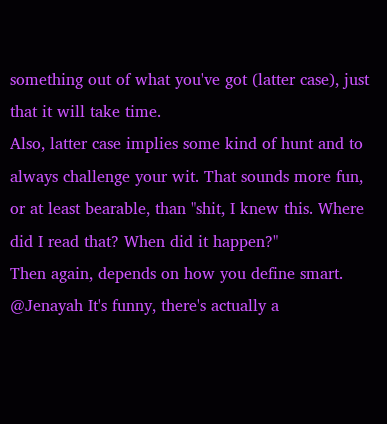something out of what you've got (latter case), just that it will take time.
Also, latter case implies some kind of hunt and to always challenge your wit. That sounds more fun, or at least bearable, than "shit, I knew this. Where did I read that? When did it happen?"
Then again, depends on how you define smart.
@Jenayah It's funny, there's actually a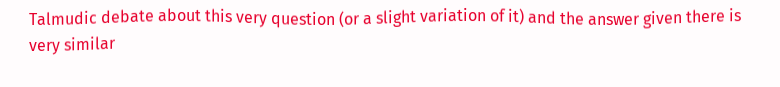Talmudic debate about this very question (or a slight variation of it) and the answer given there is very similar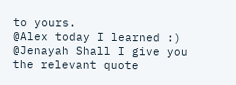to yours.
@Alex today I learned :)
@Jenayah Shall I give you the relevant quote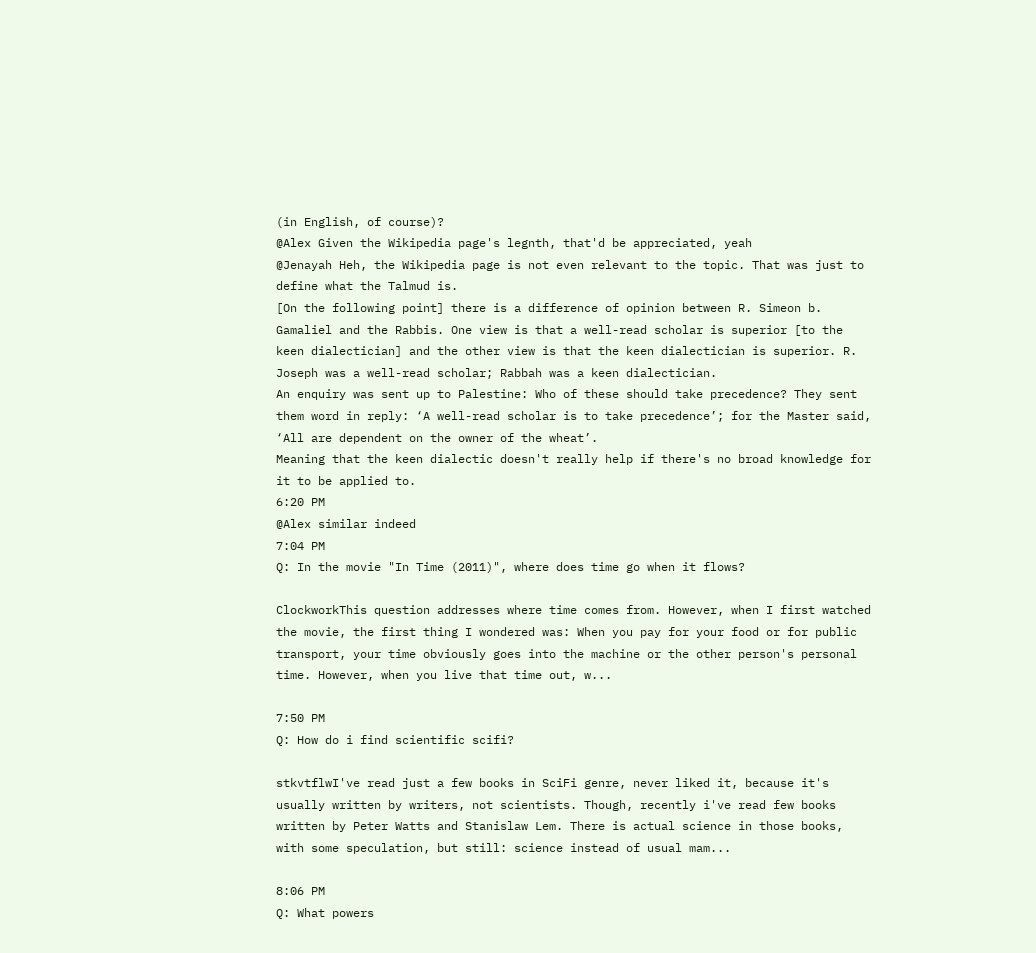(in English, of course)?
@Alex Given the Wikipedia page's legnth, that'd be appreciated, yeah
@Jenayah Heh, the Wikipedia page is not even relevant to the topic. That was just to define what the Talmud is.
[On the following point] there is a difference of opinion between R. Simeon b. Gamaliel and the Rabbis. One view is that a well-read scholar is superior [to the keen dialectician] and the other view is that the keen dialectician is superior. R. Joseph was a well-read scholar; Rabbah was a keen dialectician.
An enquiry was sent up to Palestine: Who of these should take precedence? They sent them word in reply: ‘A well-read scholar is to take precedence’; for the Master said, ‘All are dependent on the owner of the wheat’.
Meaning that the keen dialectic doesn't really help if there's no broad knowledge for it to be applied to.
6:20 PM
@Alex similar indeed
7:04 PM
Q: In the movie "In Time (2011)", where does time go when it flows?

ClockworkThis question addresses where time comes from. However, when I first watched the movie, the first thing I wondered was: When you pay for your food or for public transport, your time obviously goes into the machine or the other person's personal time. However, when you live that time out, w...

7:50 PM
Q: How do i find scientific scifi?

stkvtflwI've read just a few books in SciFi genre, never liked it, because it's usually written by writers, not scientists. Though, recently i've read few books written by Peter Watts and Stanislaw Lem. There is actual science in those books, with some speculation, but still: science instead of usual mam...

8:06 PM
Q: What powers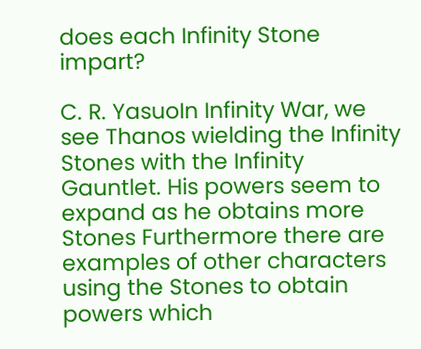does each Infinity Stone impart?

C. R. YasuoIn Infinity War, we see Thanos wielding the Infinity Stones with the Infinity Gauntlet. His powers seem to expand as he obtains more Stones Furthermore there are examples of other characters using the Stones to obtain powers which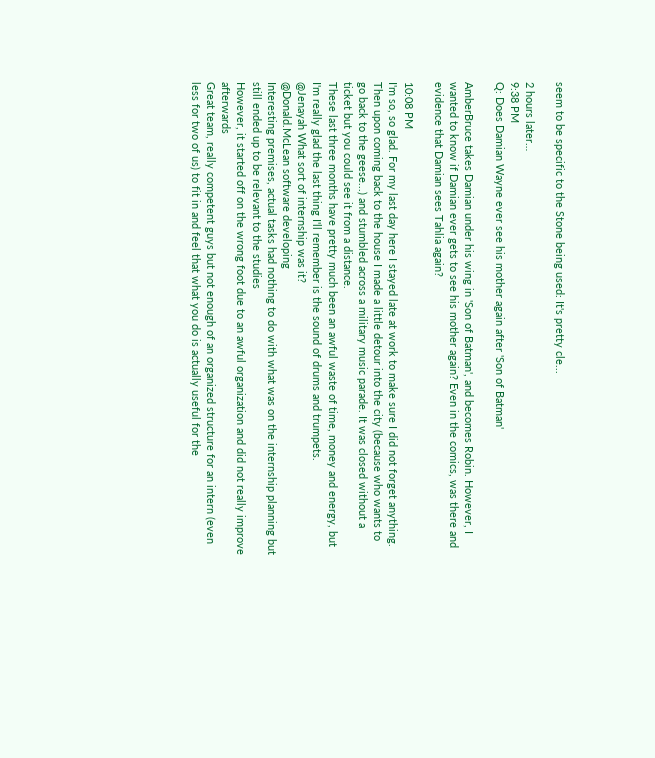seem to be specific to the Stone being used: It's pretty cle...

2 hours later…
9:38 PM
Q: Does Damian Wayne ever see his mother again after 'Son of Batman'

AmberBruce takes Damian under his wing in 'Son of Batman', and becomes Robin. However, I wanted to know if Damian ever gets to see his mother again? Even in the comics, was there and evidence that Damian sees Tahlia again?

10:08 PM
I'm so, so glad. For my last day here I stayed late at work to make sure I did not forget anything. Then upon coming back to the house I made a little detour into the city (because who wants to go back to the geese...) and stumbled across a military music parade. It was closed without a ticket but you could see it from a distance.
These last three months have pretty much been an awful waste of time, money and energy, but I'm really glad the last thing I'll remember is the sound of drums and trumpets.
@Jenayah What sort of internship was it?
@Donald.McLean software developing
Interesting premises, actual tasks had nothing to do with what was on the internship planning but still ended up to be relevant to the studies
However, it started off on the wrong foot due to an awful organization and did not really improve afterwards
Great team, really competent guys but not enough of an organized structure for an intern (even less for two of us) to fit in and feel that what you do is actually useful for the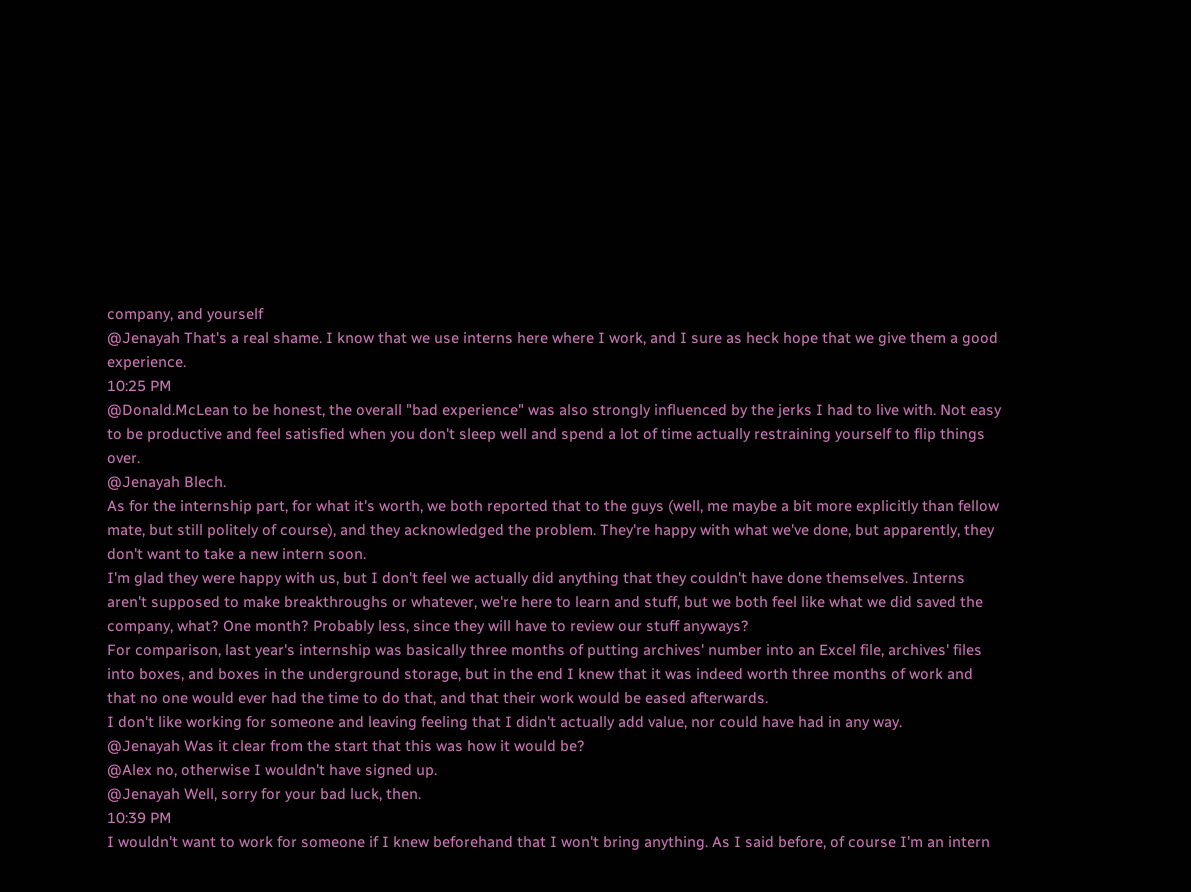company, and yourself
@Jenayah That's a real shame. I know that we use interns here where I work, and I sure as heck hope that we give them a good experience.
10:25 PM
@Donald.McLean to be honest, the overall "bad experience" was also strongly influenced by the jerks I had to live with. Not easy to be productive and feel satisfied when you don't sleep well and spend a lot of time actually restraining yourself to flip things over.
@Jenayah Blech.
As for the internship part, for what it's worth, we both reported that to the guys (well, me maybe a bit more explicitly than fellow mate, but still politely of course), and they acknowledged the problem. They're happy with what we've done, but apparently, they don't want to take a new intern soon.
I'm glad they were happy with us, but I don't feel we actually did anything that they couldn't have done themselves. Interns aren't supposed to make breakthroughs or whatever, we're here to learn and stuff, but we both feel like what we did saved the company, what? One month? Probably less, since they will have to review our stuff anyways?
For comparison, last year's internship was basically three months of putting archives' number into an Excel file, archives' files into boxes, and boxes in the underground storage, but in the end I knew that it was indeed worth three months of work and that no one would ever had the time to do that, and that their work would be eased afterwards.
I don't like working for someone and leaving feeling that I didn't actually add value, nor could have had in any way.
@Jenayah Was it clear from the start that this was how it would be?
@Alex no, otherwise I wouldn't have signed up.
@Jenayah Well, sorry for your bad luck, then.
10:39 PM
I wouldn't want to work for someone if I knew beforehand that I won't bring anything. As I said before, of course I'm an intern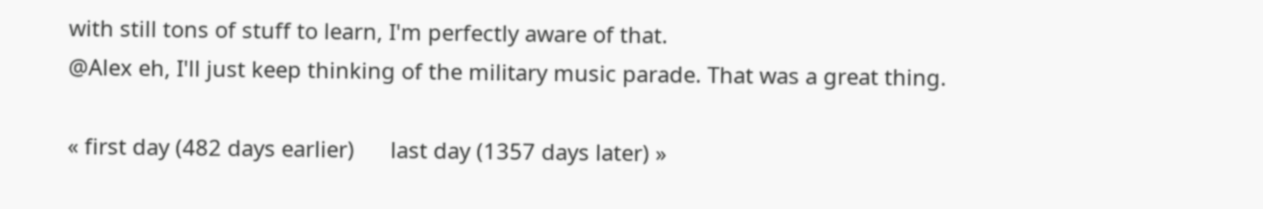with still tons of stuff to learn, I'm perfectly aware of that.
@Alex eh, I'll just keep thinking of the military music parade. That was a great thing.

« first day (482 days earlier)      last day (1357 days later) »